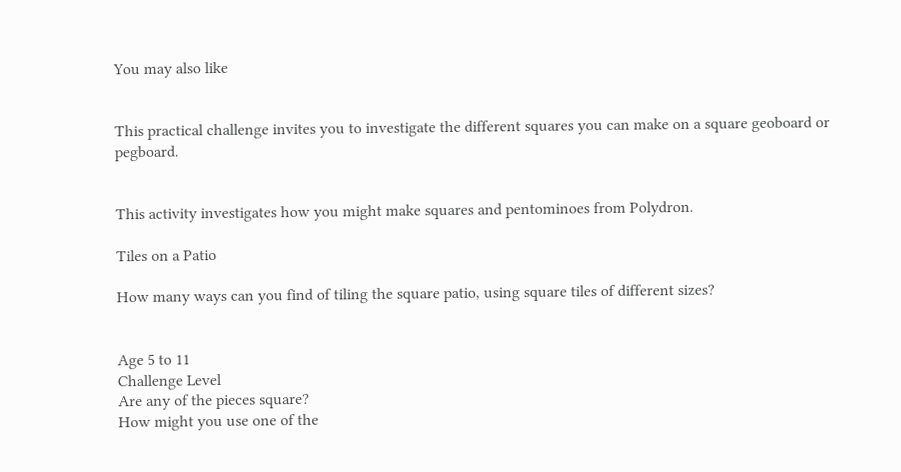You may also like


This practical challenge invites you to investigate the different squares you can make on a square geoboard or pegboard.


This activity investigates how you might make squares and pentominoes from Polydron.

Tiles on a Patio

How many ways can you find of tiling the square patio, using square tiles of different sizes?


Age 5 to 11
Challenge Level
Are any of the pieces square?
How might you use one of the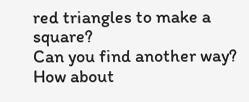red triangles to make a square?
Can you find another way?
How about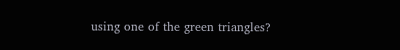using one of the green triangles?